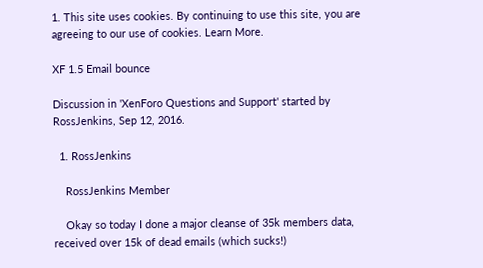1. This site uses cookies. By continuing to use this site, you are agreeing to our use of cookies. Learn More.

XF 1.5 Email bounce

Discussion in 'XenForo Questions and Support' started by RossJenkins, Sep 12, 2016.

  1. RossJenkins

    RossJenkins Member

    Okay so today I done a major cleanse of 35k members data, received over 15k of dead emails (which sucks!)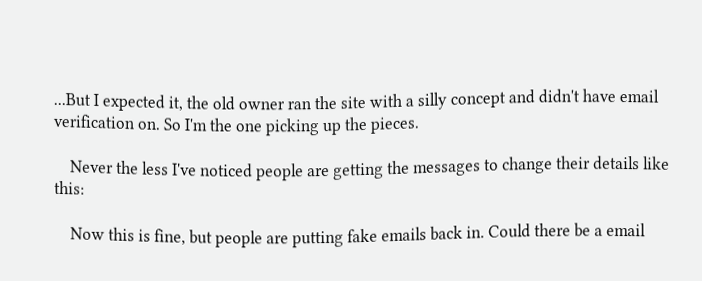...But I expected it, the old owner ran the site with a silly concept and didn't have email verification on. So I'm the one picking up the pieces.

    Never the less I've noticed people are getting the messages to change their details like this:

    Now this is fine, but people are putting fake emails back in. Could there be a email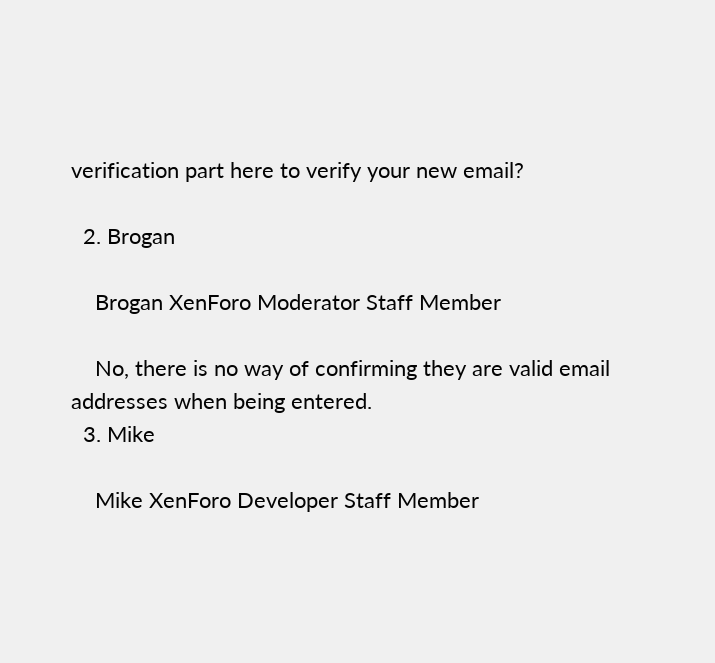verification part here to verify your new email?

  2. Brogan

    Brogan XenForo Moderator Staff Member

    No, there is no way of confirming they are valid email addresses when being entered.
  3. Mike

    Mike XenForo Developer Staff Member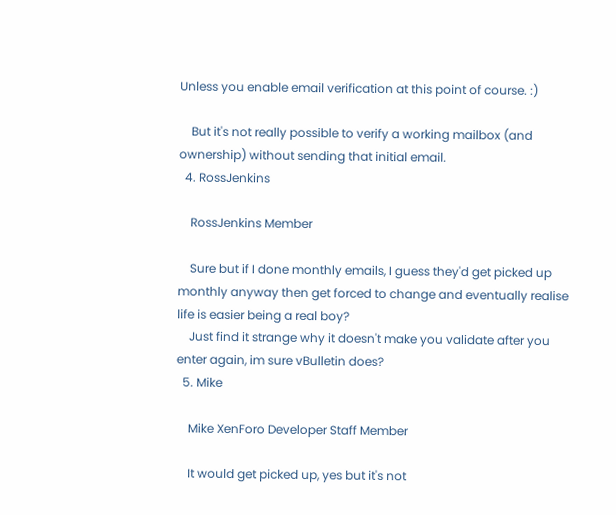Unless you enable email verification at this point of course. :)

    But it's not really possible to verify a working mailbox (and ownership) without sending that initial email.
  4. RossJenkins

    RossJenkins Member

    Sure but if I done monthly emails, I guess they'd get picked up monthly anyway then get forced to change and eventually realise life is easier being a real boy?
    Just find it strange why it doesn't make you validate after you enter again, im sure vBulletin does?
  5. Mike

    Mike XenForo Developer Staff Member

    It would get picked up, yes but it's not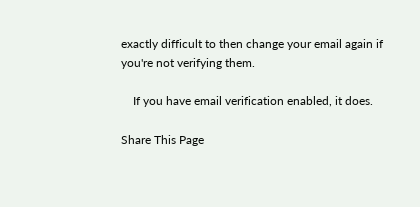exactly difficult to then change your email again if you're not verifying them.

    If you have email verification enabled, it does.

Share This Page